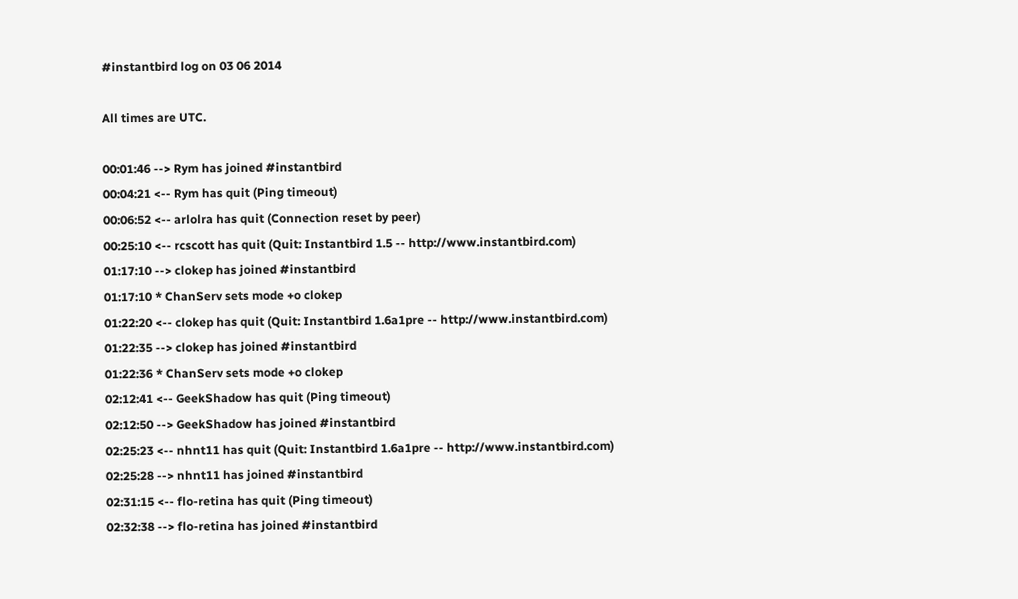#instantbird log on 03 06 2014

All times are UTC.

00:01:46 --> Rym has joined #instantbird
00:04:21 <-- Rym has quit (Ping timeout)
00:06:52 <-- arlolra has quit (Connection reset by peer)
00:25:10 <-- rcscott has quit (Quit: Instantbird 1.5 -- http://www.instantbird.com)
01:17:10 --> clokep has joined #instantbird
01:17:10 * ChanServ sets mode +o clokep
01:22:20 <-- clokep has quit (Quit: Instantbird 1.6a1pre -- http://www.instantbird.com)
01:22:35 --> clokep has joined #instantbird
01:22:36 * ChanServ sets mode +o clokep
02:12:41 <-- GeekShadow has quit (Ping timeout)
02:12:50 --> GeekShadow has joined #instantbird
02:25:23 <-- nhnt11 has quit (Quit: Instantbird 1.6a1pre -- http://www.instantbird.com)
02:25:28 --> nhnt11 has joined #instantbird
02:31:15 <-- flo-retina has quit (Ping timeout)
02:32:38 --> flo-retina has joined #instantbird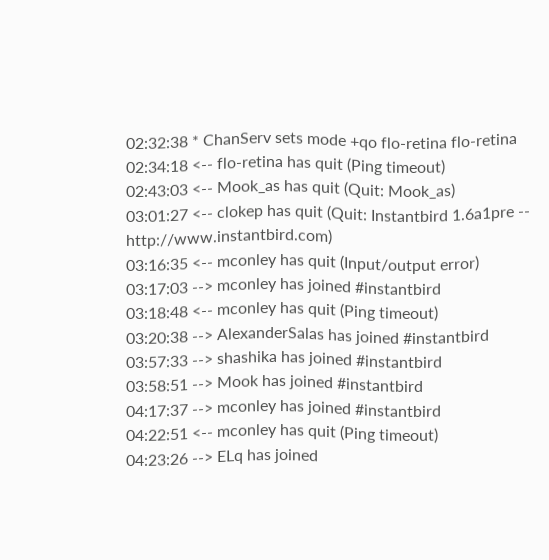02:32:38 * ChanServ sets mode +qo flo-retina flo-retina
02:34:18 <-- flo-retina has quit (Ping timeout)
02:43:03 <-- Mook_as has quit (Quit: Mook_as)
03:01:27 <-- clokep has quit (Quit: Instantbird 1.6a1pre -- http://www.instantbird.com)
03:16:35 <-- mconley has quit (Input/output error)
03:17:03 --> mconley has joined #instantbird
03:18:48 <-- mconley has quit (Ping timeout)
03:20:38 --> AlexanderSalas has joined #instantbird
03:57:33 --> shashika has joined #instantbird
03:58:51 --> Mook has joined #instantbird
04:17:37 --> mconley has joined #instantbird
04:22:51 <-- mconley has quit (Ping timeout)
04:23:26 --> ELq has joined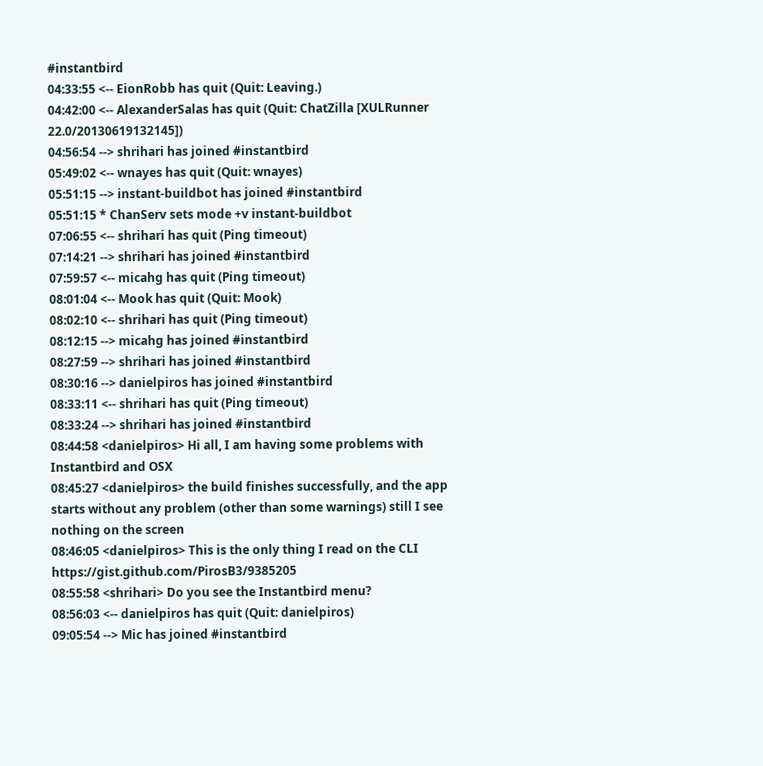#instantbird
04:33:55 <-- EionRobb has quit (Quit: Leaving.)
04:42:00 <-- AlexanderSalas has quit (Quit: ChatZilla [XULRunner 22.0/20130619132145])
04:56:54 --> shrihari has joined #instantbird
05:49:02 <-- wnayes has quit (Quit: wnayes)
05:51:15 --> instant-buildbot has joined #instantbird
05:51:15 * ChanServ sets mode +v instant-buildbot
07:06:55 <-- shrihari has quit (Ping timeout)
07:14:21 --> shrihari has joined #instantbird
07:59:57 <-- micahg has quit (Ping timeout)
08:01:04 <-- Mook has quit (Quit: Mook)
08:02:10 <-- shrihari has quit (Ping timeout)
08:12:15 --> micahg has joined #instantbird
08:27:59 --> shrihari has joined #instantbird
08:30:16 --> danielpiros has joined #instantbird
08:33:11 <-- shrihari has quit (Ping timeout)
08:33:24 --> shrihari has joined #instantbird
08:44:58 <danielpiros> Hi all, I am having some problems with Instantbird and OSX
08:45:27 <danielpiros> the build finishes successfully, and the app starts without any problem (other than some warnings) still I see nothing on the screen
08:46:05 <danielpiros> This is the only thing I read on the CLI https://gist.github.com/PirosB3/9385205
08:55:58 <shrihari> Do you see the Instantbird menu?
08:56:03 <-- danielpiros has quit (Quit: danielpiros)
09:05:54 --> Mic has joined #instantbird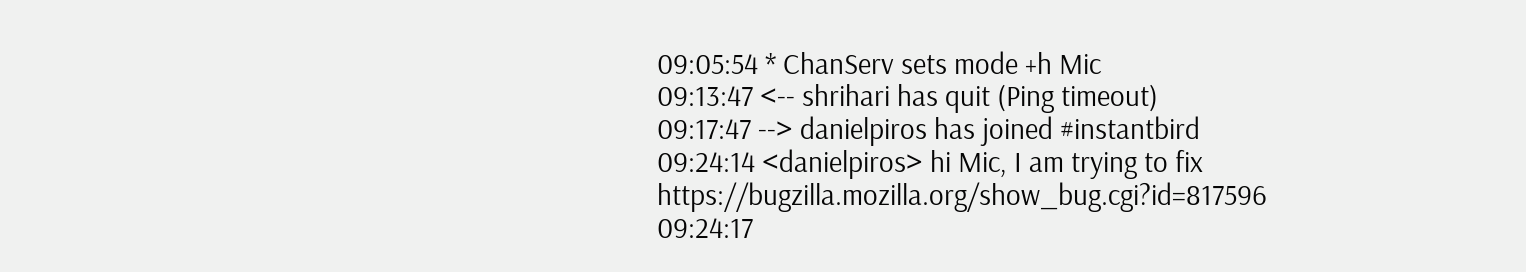09:05:54 * ChanServ sets mode +h Mic
09:13:47 <-- shrihari has quit (Ping timeout)
09:17:47 --> danielpiros has joined #instantbird
09:24:14 <danielpiros> hi Mic, I am trying to fix https://bugzilla.mozilla.org/show_bug.cgi?id=817596
09:24:17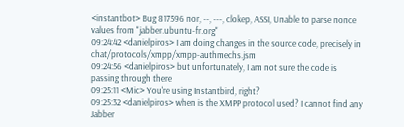<instantbot> Bug 817596 nor, --, ---, clokep, ASSI, Unable to parse nonce values from "jabber.ubuntu-fr.org"
09:24:42 <danielpiros> I am doing changes in the source code, precisely in chat/protocols/xmpp/xmpp-authmechs.jsm
09:24:56 <danielpiros> but unfortunately, I am not sure the code is passing through there
09:25:11 <Mic> You're using Instantbird, right?
09:25:32 <danielpiros> when is the XMPP protocol used? I cannot find any Jabber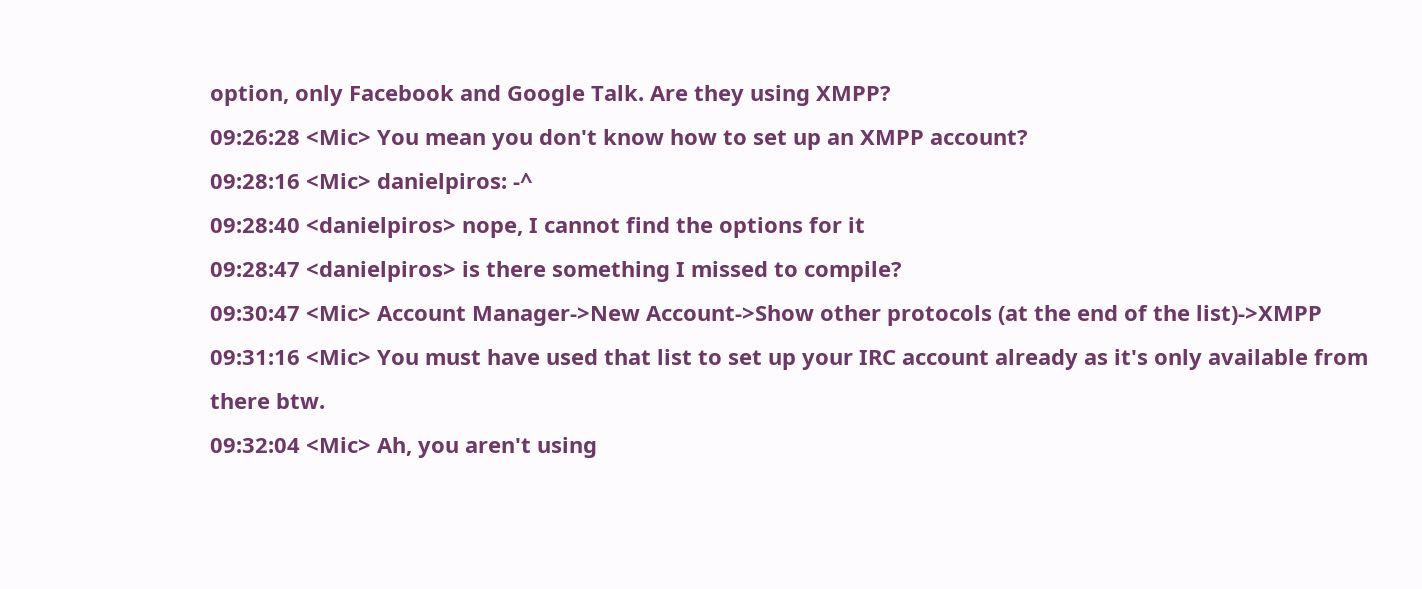option, only Facebook and Google Talk. Are they using XMPP?
09:26:28 <Mic> You mean you don't know how to set up an XMPP account?
09:28:16 <Mic> danielpiros: -^
09:28:40 <danielpiros> nope, I cannot find the options for it
09:28:47 <danielpiros> is there something I missed to compile?
09:30:47 <Mic> Account Manager->New Account->Show other protocols (at the end of the list)->XMPP
09:31:16 <Mic> You must have used that list to set up your IRC account already as it's only available from there btw.
09:32:04 <Mic> Ah, you aren't using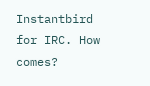Instantbird for IRC. How comes?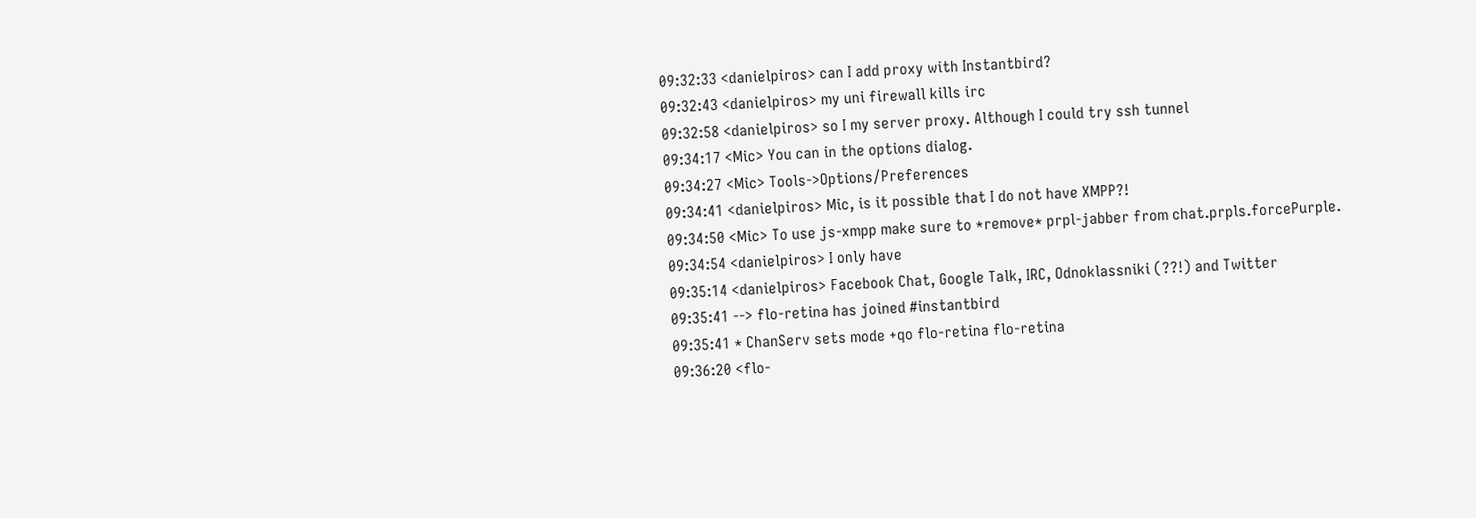09:32:33 <danielpiros> can I add proxy with Instantbird?
09:32:43 <danielpiros> my uni firewall kills irc
09:32:58 <danielpiros> so I my server proxy. Although I could try ssh tunnel
09:34:17 <Mic> You can in the options dialog.
09:34:27 <Mic> Tools->Options/Preferences
09:34:41 <danielpiros> Mic, is it possible that I do not have XMPP?!
09:34:50 <Mic> To use js-xmpp make sure to *remove* prpl-jabber from chat.prpls.forcePurple.
09:34:54 <danielpiros> I only have
09:35:14 <danielpiros> Facebook Chat, Google Talk, IRC, Odnoklassniki (??!) and Twitter
09:35:41 --> flo-retina has joined #instantbird
09:35:41 * ChanServ sets mode +qo flo-retina flo-retina
09:36:20 <flo-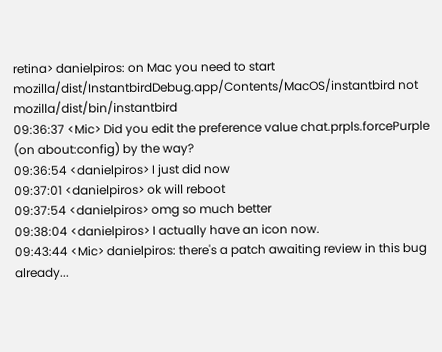retina> danielpiros: on Mac you need to start mozilla/dist/InstantbirdDebug.app/Contents/MacOS/instantbird not mozilla/dist/bin/instantbird
09:36:37 <Mic> Did you edit the preference value chat.prpls.forcePurple (on about:config) by the way?
09:36:54 <danielpiros> I just did now
09:37:01 <danielpiros> ok will reboot
09:37:54 <danielpiros> omg so much better
09:38:04 <danielpiros> I actually have an icon now.
09:43:44 <Mic> danielpiros: there's a patch awaiting review in this bug already...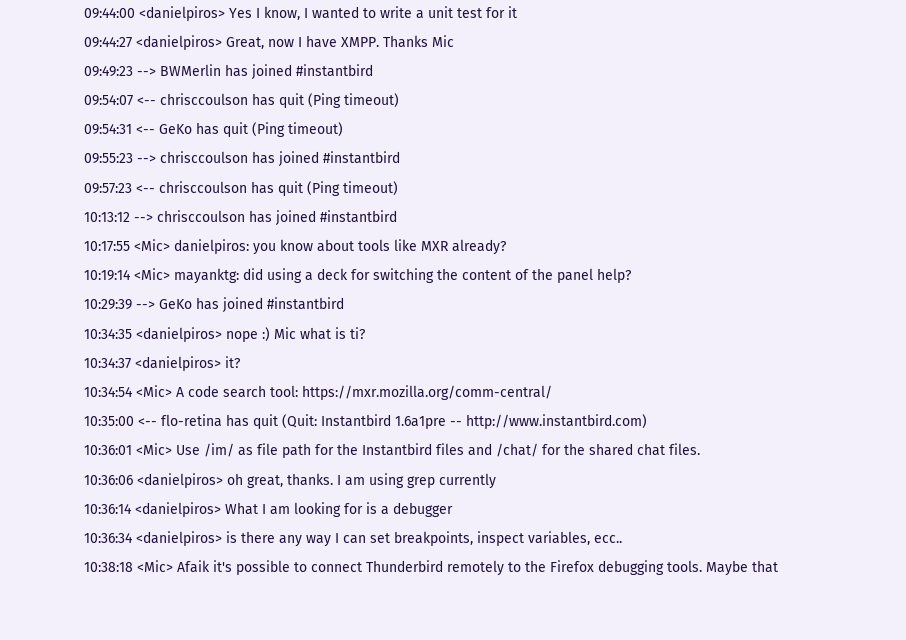09:44:00 <danielpiros> Yes I know, I wanted to write a unit test for it
09:44:27 <danielpiros> Great, now I have XMPP. Thanks Mic
09:49:23 --> BWMerlin has joined #instantbird
09:54:07 <-- chrisccoulson has quit (Ping timeout)
09:54:31 <-- GeKo has quit (Ping timeout)
09:55:23 --> chrisccoulson has joined #instantbird
09:57:23 <-- chrisccoulson has quit (Ping timeout)
10:13:12 --> chrisccoulson has joined #instantbird
10:17:55 <Mic> danielpiros: you know about tools like MXR already?
10:19:14 <Mic> mayanktg: did using a deck for switching the content of the panel help?
10:29:39 --> GeKo has joined #instantbird
10:34:35 <danielpiros> nope :) Mic what is ti?
10:34:37 <danielpiros> it?
10:34:54 <Mic> A code search tool: https://mxr.mozilla.org/comm-central/
10:35:00 <-- flo-retina has quit (Quit: Instantbird 1.6a1pre -- http://www.instantbird.com)
10:36:01 <Mic> Use /im/ as file path for the Instantbird files and /chat/ for the shared chat files.
10:36:06 <danielpiros> oh great, thanks. I am using grep currently
10:36:14 <danielpiros> What I am looking for is a debugger
10:36:34 <danielpiros> is there any way I can set breakpoints, inspect variables, ecc..
10:38:18 <Mic> Afaik it's possible to connect Thunderbird remotely to the Firefox debugging tools. Maybe that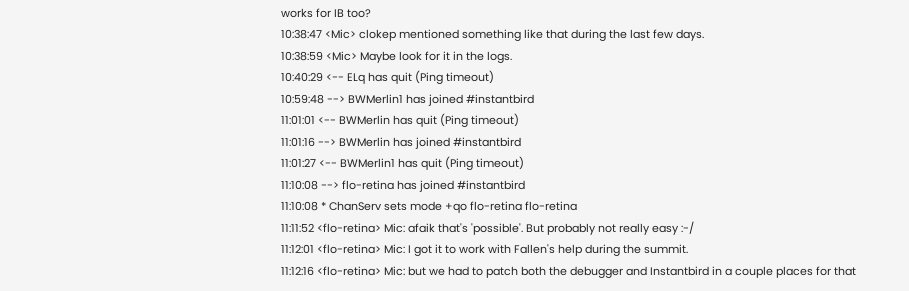works for IB too?
10:38:47 <Mic> clokep mentioned something like that during the last few days.
10:38:59 <Mic> Maybe look for it in the logs.
10:40:29 <-- ELq has quit (Ping timeout)
10:59:48 --> BWMerlin1 has joined #instantbird
11:01:01 <-- BWMerlin has quit (Ping timeout)
11:01:16 --> BWMerlin has joined #instantbird
11:01:27 <-- BWMerlin1 has quit (Ping timeout)
11:10:08 --> flo-retina has joined #instantbird
11:10:08 * ChanServ sets mode +qo flo-retina flo-retina
11:11:52 <flo-retina> Mic: afaik that's 'possible'. But probably not really easy :-/
11:12:01 <flo-retina> Mic: I got it to work with Fallen's help during the summit.
11:12:16 <flo-retina> Mic: but we had to patch both the debugger and Instantbird in a couple places for that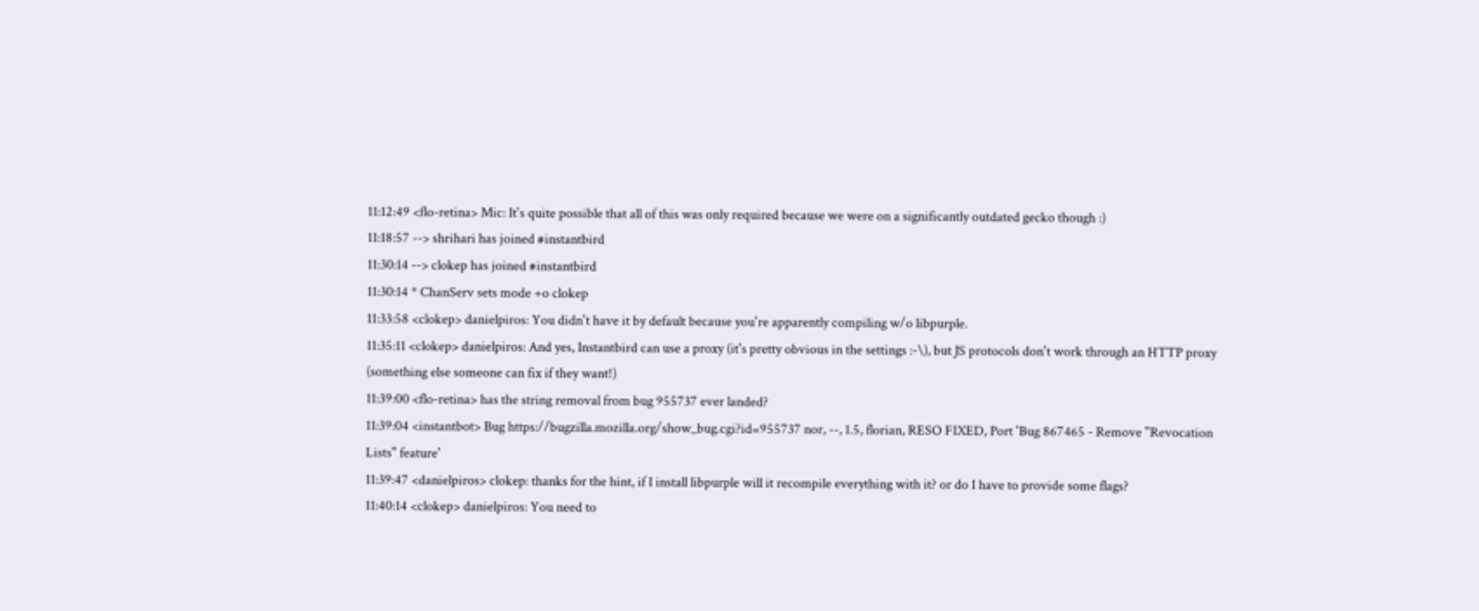11:12:49 <flo-retina> Mic: It's quite possible that all of this was only required because we were on a significantly outdated gecko though :)
11:18:57 --> shrihari has joined #instantbird
11:30:14 --> clokep has joined #instantbird
11:30:14 * ChanServ sets mode +o clokep
11:33:58 <clokep> danielpiros: You didn't have it by default because you're apparently compiling w/o libpurple.
11:35:11 <clokep> danielpiros: And yes, Instantbird can use a proxy (it's pretty obvious in the settings :-\), but JS protocols don't work through an HTTP proxy (something else someone can fix if they want!)
11:39:00 <flo-retina> has the string removal from bug 955737 ever landed?
11:39:04 <instantbot> Bug https://bugzilla.mozilla.org/show_bug.cgi?id=955737 nor, --, 1.5, florian, RESO FIXED, Port 'Bug 867465 - Remove "Revocation Lists" feature'
11:39:47 <danielpiros> clokep: thanks for the hint, if I install libpurple will it recompile everything with it? or do I have to provide some flags?
11:40:14 <clokep> danielpiros: You need to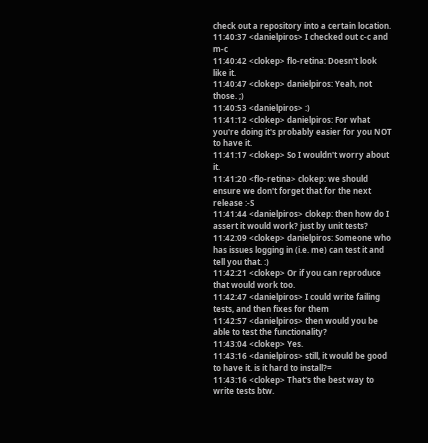check out a repository into a certain location.
11:40:37 <danielpiros> I checked out c-c and m-c
11:40:42 <clokep> flo-retina: Doesn't look like it.
11:40:47 <clokep> danielpiros: Yeah, not those. ;)
11:40:53 <danielpiros> :)
11:41:12 <clokep> danielpiros: For what you're doing it's probably easier for you NOT to have it.
11:41:17 <clokep> So I wouldn't worry about it.
11:41:20 <flo-retina> clokep: we should ensure we don't forget that for the next release :-S
11:41:44 <danielpiros> clokep: then how do I assert it would work? just by unit tests?
11:42:09 <clokep> danielpiros: Someone who has issues logging in (i.e. me) can test it and tell you that. :)
11:42:21 <clokep> Or if you can reproduce that would work too.
11:42:47 <danielpiros> I could write failing tests, and then fixes for them
11:42:57 <danielpiros> then would you be able to test the functionality?
11:43:04 <clokep> Yes.
11:43:16 <danielpiros> still, it would be good to have it. is it hard to install?=
11:43:16 <clokep> That's the best way to write tests btw.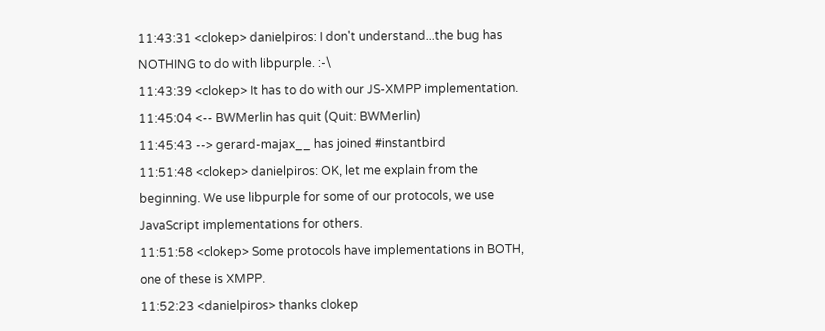11:43:31 <clokep> danielpiros: I don't understand...the bug has NOTHING to do with libpurple. :-\
11:43:39 <clokep> It has to do with our JS-XMPP implementation.
11:45:04 <-- BWMerlin has quit (Quit: BWMerlin)
11:45:43 --> gerard-majax__ has joined #instantbird
11:51:48 <clokep> danielpiros: OK, let me explain from the beginning. We use libpurple for some of our protocols, we use JavaScript implementations for others.
11:51:58 <clokep> Some protocols have implementations in BOTH, one of these is XMPP.
11:52:23 <danielpiros> thanks clokep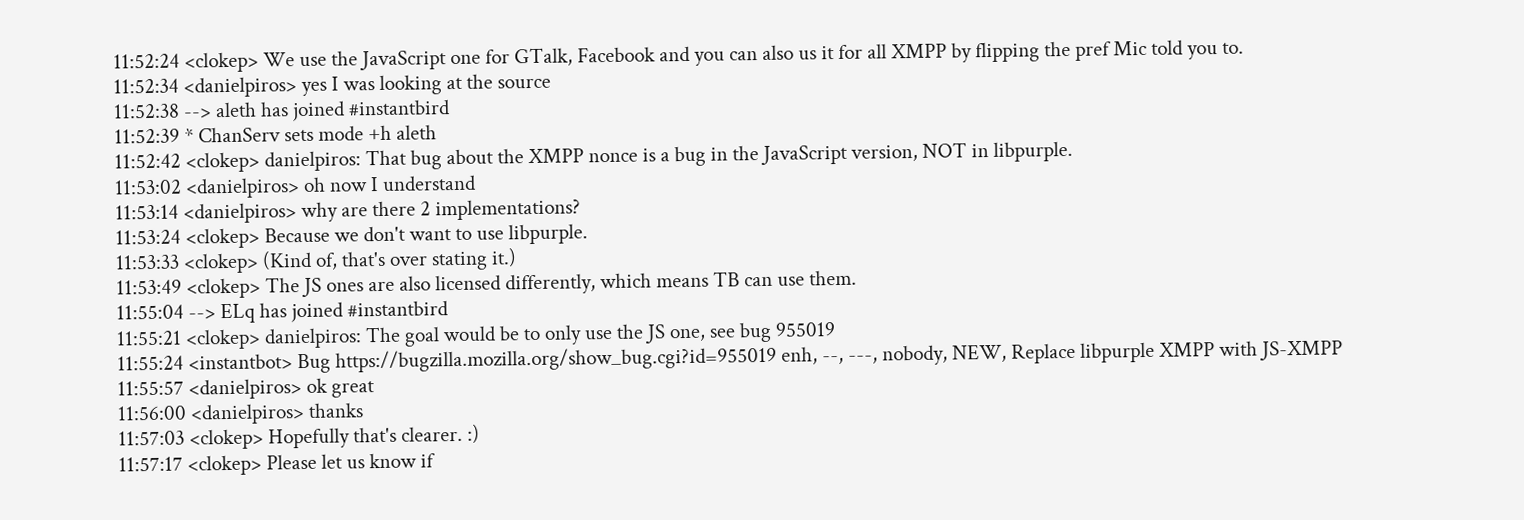11:52:24 <clokep> We use the JavaScript one for GTalk, Facebook and you can also us it for all XMPP by flipping the pref Mic told you to.
11:52:34 <danielpiros> yes I was looking at the source
11:52:38 --> aleth has joined #instantbird
11:52:39 * ChanServ sets mode +h aleth
11:52:42 <clokep> danielpiros: That bug about the XMPP nonce is a bug in the JavaScript version, NOT in libpurple.
11:53:02 <danielpiros> oh now I understand
11:53:14 <danielpiros> why are there 2 implementations?
11:53:24 <clokep> Because we don't want to use libpurple.
11:53:33 <clokep> (Kind of, that's over stating it.)
11:53:49 <clokep> The JS ones are also licensed differently, which means TB can use them.
11:55:04 --> ELq has joined #instantbird
11:55:21 <clokep> danielpiros: The goal would be to only use the JS one, see bug 955019
11:55:24 <instantbot> Bug https://bugzilla.mozilla.org/show_bug.cgi?id=955019 enh, --, ---, nobody, NEW, Replace libpurple XMPP with JS-XMPP
11:55:57 <danielpiros> ok great
11:56:00 <danielpiros> thanks
11:57:03 <clokep> Hopefully that's clearer. :)
11:57:17 <clokep> Please let us know if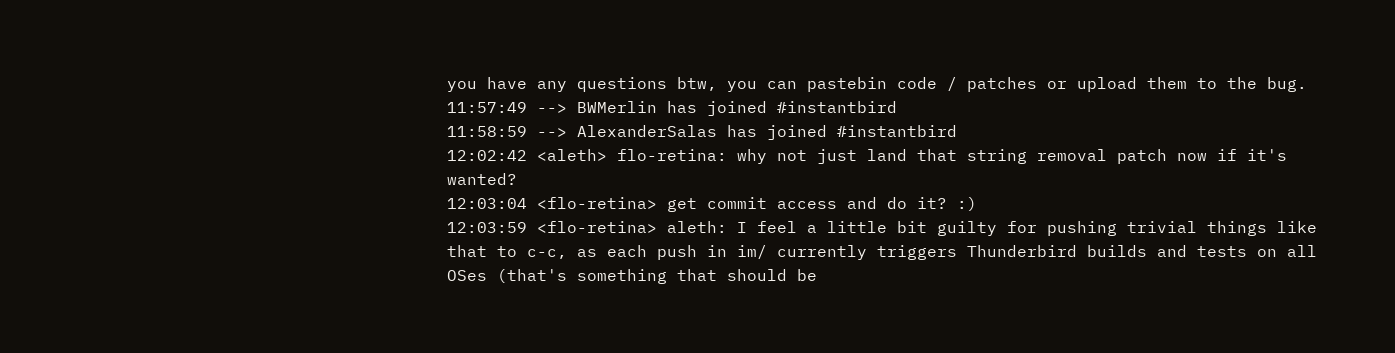you have any questions btw, you can pastebin code / patches or upload them to the bug.
11:57:49 --> BWMerlin has joined #instantbird
11:58:59 --> AlexanderSalas has joined #instantbird
12:02:42 <aleth> flo-retina: why not just land that string removal patch now if it's wanted?
12:03:04 <flo-retina> get commit access and do it? :)
12:03:59 <flo-retina> aleth: I feel a little bit guilty for pushing trivial things like that to c-c, as each push in im/ currently triggers Thunderbird builds and tests on all OSes (that's something that should be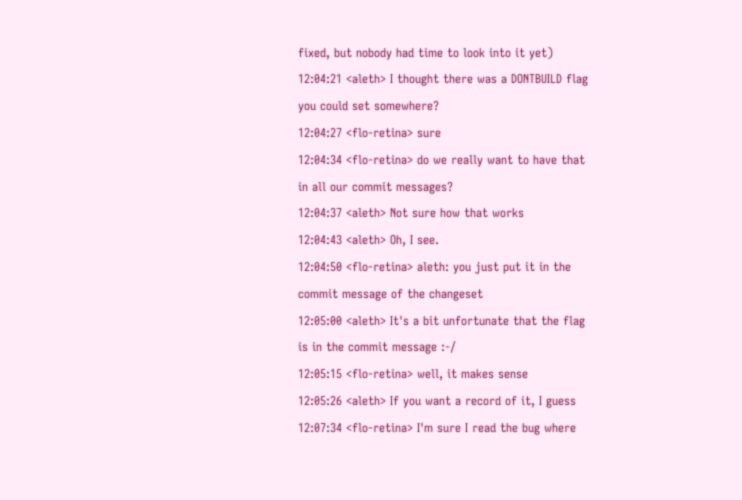fixed, but nobody had time to look into it yet)
12:04:21 <aleth> I thought there was a DONTBUILD flag you could set somewhere?
12:04:27 <flo-retina> sure
12:04:34 <flo-retina> do we really want to have that in all our commit messages?
12:04:37 <aleth> Not sure how that works
12:04:43 <aleth> Oh, I see.
12:04:50 <flo-retina> aleth: you just put it in the commit message of the changeset
12:05:00 <aleth> It's a bit unfortunate that the flag is in the commit message :-/
12:05:15 <flo-retina> well, it makes sense
12:05:26 <aleth> If you want a record of it, I guess
12:07:34 <flo-retina> I'm sure I read the bug where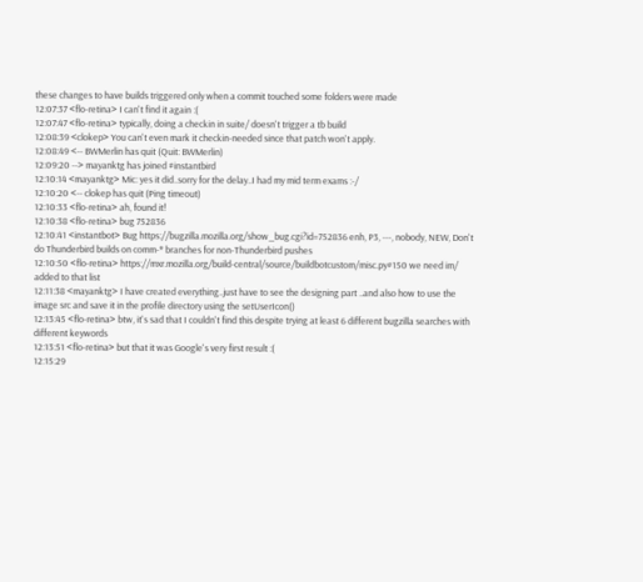these changes to have builds triggered only when a commit touched some folders were made
12:07:37 <flo-retina> I can't find it again :(
12:07:47 <flo-retina> typically, doing a checkin in suite/ doesn't trigger a tb build
12:08:39 <clokep> You can't even mark it checkin-needed since that patch won't apply.
12:08:49 <-- BWMerlin has quit (Quit: BWMerlin)
12:09:20 --> mayanktg has joined #instantbird
12:10:14 <mayanktg> Mic: yes it did..sorry for the delay..I had my mid term exams :-/
12:10:20 <-- clokep has quit (Ping timeout)
12:10:33 <flo-retina> ah, found it!
12:10:38 <flo-retina> bug 752836
12:10:41 <instantbot> Bug https://bugzilla.mozilla.org/show_bug.cgi?id=752836 enh, P3, ---, nobody, NEW, Don't do Thunderbird builds on comm-* branches for non-Thunderbird pushes
12:10:50 <flo-retina> https://mxr.mozilla.org/build-central/source/buildbotcustom/misc.py#150 we need im/ added to that list
12:11:38 <mayanktg> I have created everything..just have to see the designing part ..and also how to use the image src and save it in the profile directory using the setUserIcon()
12:13:45 <flo-retina> btw, it's sad that I couldn't find this despite trying at least 6 different bugzilla searches with different keywords
12:13:51 <flo-retina> but that it was Google's very first result :(
12:15:29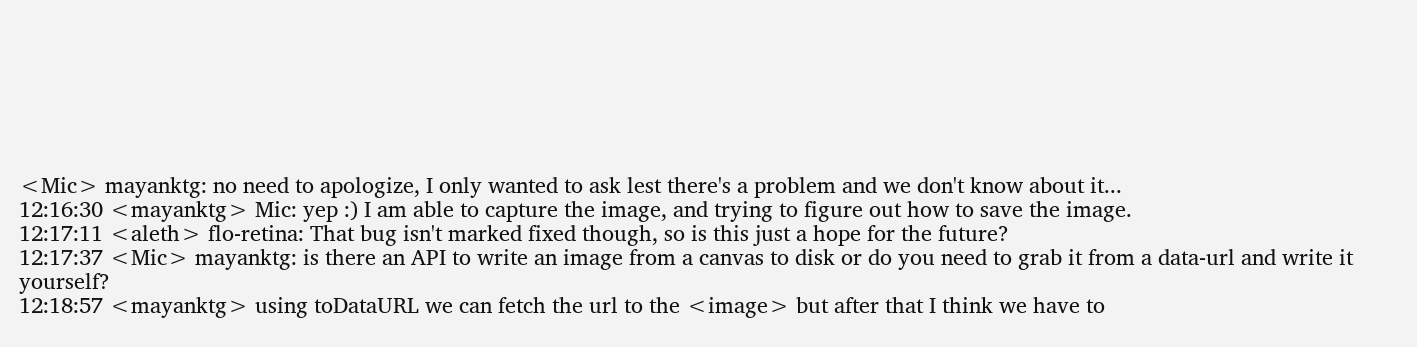<Mic> mayanktg: no need to apologize, I only wanted to ask lest there's a problem and we don't know about it...
12:16:30 <mayanktg> Mic: yep :) I am able to capture the image, and trying to figure out how to save the image.
12:17:11 <aleth> flo-retina: That bug isn't marked fixed though, so is this just a hope for the future?
12:17:37 <Mic> mayanktg: is there an API to write an image from a canvas to disk or do you need to grab it from a data-url and write it yourself?
12:18:57 <mayanktg> using toDataURL we can fetch the url to the <image> but after that I think we have to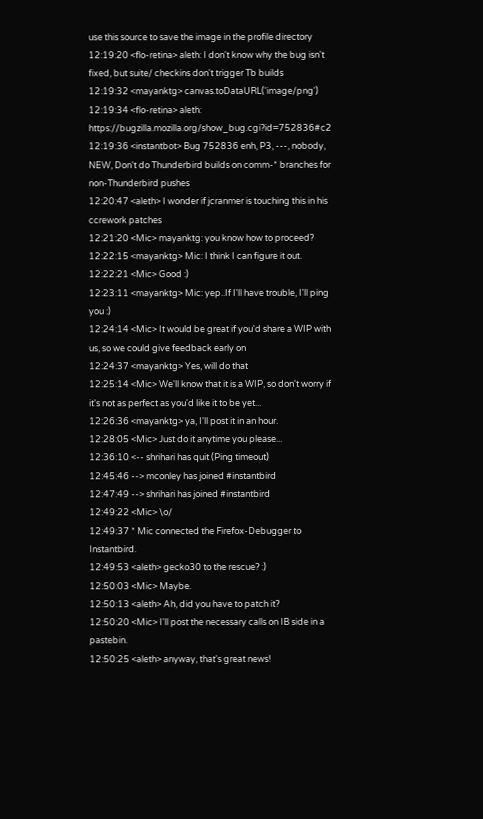use this source to save the image in the profile directory
12:19:20 <flo-retina> aleth: I don't know why the bug isn't fixed, but suite/ checkins don't trigger Tb builds
12:19:32 <mayanktg> canvas.toDataURL('image/png')
12:19:34 <flo-retina> aleth: https://bugzilla.mozilla.org/show_bug.cgi?id=752836#c2
12:19:36 <instantbot> Bug 752836 enh, P3, ---, nobody, NEW, Don't do Thunderbird builds on comm-* branches for non-Thunderbird pushes
12:20:47 <aleth> I wonder if jcranmer is touching this in his ccrework patches
12:21:20 <Mic> mayanktg: you know how to proceed?
12:22:15 <mayanktg> Mic: I think I can figure it out.
12:22:21 <Mic> Good :)
12:23:11 <mayanktg> Mic: yep..If I'll have trouble, I'll ping you :)
12:24:14 <Mic> It would be great if you'd share a WIP with us, so we could give feedback early on
12:24:37 <mayanktg> Yes, will do that
12:25:14 <Mic> We'll know that it is a WIP, so don't worry if it's not as perfect as you'd like it to be yet...
12:26:36 <mayanktg> ya, I'll post it in an hour.
12:28:05 <Mic> Just do it anytime you please...
12:36:10 <-- shrihari has quit (Ping timeout)
12:45:46 --> mconley has joined #instantbird
12:47:49 --> shrihari has joined #instantbird
12:49:22 <Mic> \o/
12:49:37 * Mic connected the Firefox-Debugger to Instantbird.
12:49:53 <aleth> gecko30 to the rescue? :)
12:50:03 <Mic> Maybe.
12:50:13 <aleth> Ah, did you have to patch it?
12:50:20 <Mic> I'll post the necessary calls on IB side in a pastebin.
12:50:25 <aleth> anyway, that's great news!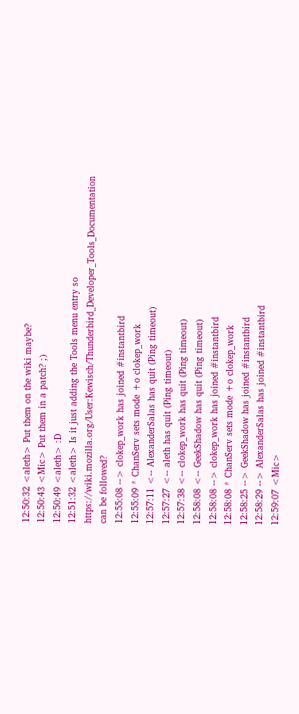12:50:32 <aleth> Put them on the wiki maybe?
12:50:43 <Mic> Put them in a patch? ;)
12:50:49 <aleth> :D
12:51:32 <aleth> Is it just adding the Tools menu entry so https://wiki.mozilla.org/User:Kewisch/Thunderbird_Developer_Tools_Documentation can be followed?
12:55:08 --> clokep_work has joined #instantbird
12:55:09 * ChanServ sets mode +o clokep_work
12:57:11 <-- AlexanderSalas has quit (Ping timeout)
12:57:27 <-- aleth has quit (Ping timeout)
12:57:38 <-- clokep_work has quit (Ping timeout)
12:58:08 <-- GeekShadow has quit (Ping timeout)
12:58:08 --> clokep_work has joined #instantbird
12:58:08 * ChanServ sets mode +o clokep_work
12:58:25 --> GeekShadow has joined #instantbird
12:58:29 --> AlexanderSalas has joined #instantbird
12:59:07 <Mic>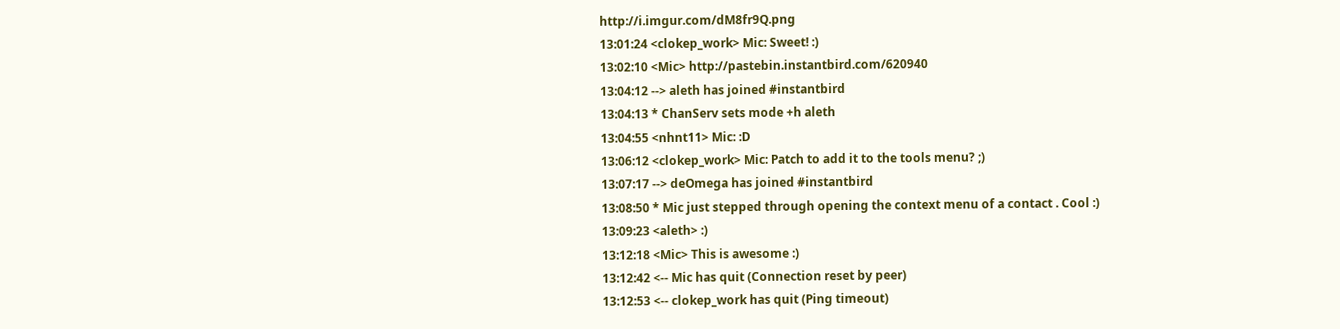http://i.imgur.com/dM8fr9Q.png
13:01:24 <clokep_work> Mic: Sweet! :)
13:02:10 <Mic> http://pastebin.instantbird.com/620940
13:04:12 --> aleth has joined #instantbird
13:04:13 * ChanServ sets mode +h aleth
13:04:55 <nhnt11> Mic: :D
13:06:12 <clokep_work> Mic: Patch to add it to the tools menu? ;)
13:07:17 --> deOmega has joined #instantbird
13:08:50 * Mic just stepped through opening the context menu of a contact . Cool :)
13:09:23 <aleth> :)
13:12:18 <Mic> This is awesome :)
13:12:42 <-- Mic has quit (Connection reset by peer)
13:12:53 <-- clokep_work has quit (Ping timeout)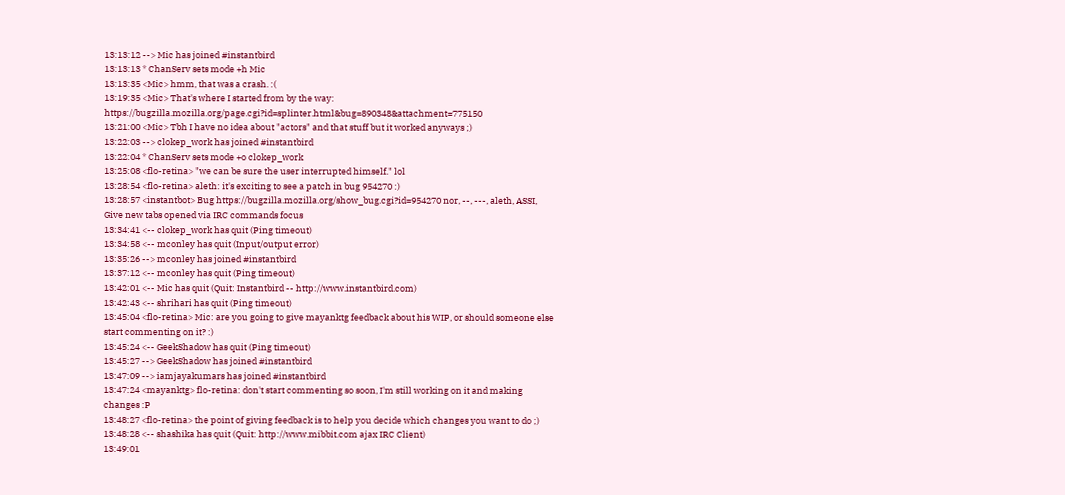13:13:12 --> Mic has joined #instantbird
13:13:13 * ChanServ sets mode +h Mic
13:13:35 <Mic> hmm, that was a crash. :(
13:19:35 <Mic> That's where I started from by the way: https://bugzilla.mozilla.org/page.cgi?id=splinter.html&bug=890348&attachment=775150
13:21:00 <Mic> Tbh I have no idea about "actors" and that stuff but it worked anyways ;)
13:22:03 --> clokep_work has joined #instantbird
13:22:04 * ChanServ sets mode +o clokep_work
13:25:08 <flo-retina> "we can be sure the user interrupted himself." lol
13:28:54 <flo-retina> aleth: it's exciting to see a patch in bug 954270 :)
13:28:57 <instantbot> Bug https://bugzilla.mozilla.org/show_bug.cgi?id=954270 nor, --, ---, aleth, ASSI, Give new tabs opened via IRC commands focus
13:34:41 <-- clokep_work has quit (Ping timeout)
13:34:58 <-- mconley has quit (Input/output error)
13:35:26 --> mconley has joined #instantbird
13:37:12 <-- mconley has quit (Ping timeout)
13:42:01 <-- Mic has quit (Quit: Instantbird -- http://www.instantbird.com)
13:42:43 <-- shrihari has quit (Ping timeout)
13:45:04 <flo-retina> Mic: are you going to give mayanktg feedback about his WIP, or should someone else start commenting on it? :)
13:45:24 <-- GeekShadow has quit (Ping timeout)
13:45:27 --> GeekShadow has joined #instantbird
13:47:09 --> iamjayakumars has joined #instantbird
13:47:24 <mayanktg> flo-retina: don't start commenting so soon, I'm still working on it and making changes :P
13:48:27 <flo-retina> the point of giving feedback is to help you decide which changes you want to do ;)
13:48:28 <-- shashika has quit (Quit: http://www.mibbit.com ajax IRC Client)
13:49:01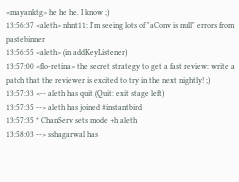<mayanktg> he he he. I know ;)
13:56:37 <aleth> nhnt11: I'm seeing lots of "aConv is null" errors from pastebinner
13:56:55 <aleth> (in addKeyListener)
13:57:00 <flo-retina> the secret strategy to get a fast review: write a patch that the reviewer is excited to try in the next nightly! ;)
13:57:33 <-- aleth has quit (Quit: exit stage left)
13:57:35 --> aleth has joined #instantbird
13:57:35 * ChanServ sets mode +h aleth
13:58:03 --> sshagarwal has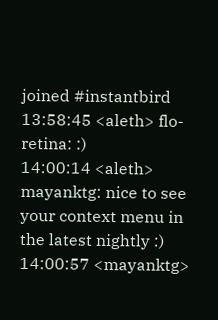joined #instantbird
13:58:45 <aleth> flo-retina: :)
14:00:14 <aleth> mayanktg: nice to see your context menu in the latest nightly :)
14:00:57 <mayanktg>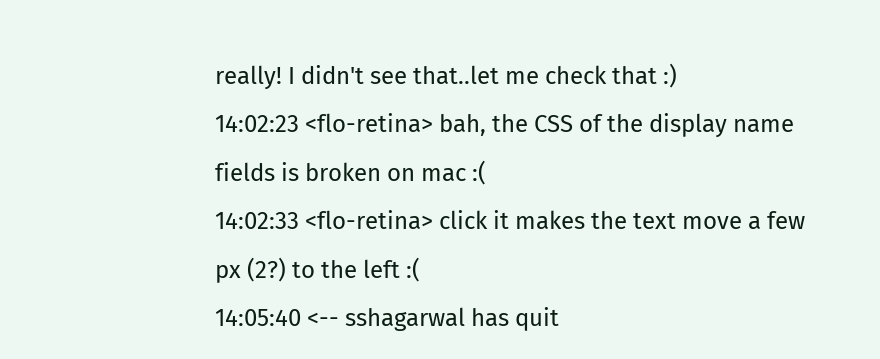really! I didn't see that..let me check that :)
14:02:23 <flo-retina> bah, the CSS of the display name fields is broken on mac :(
14:02:33 <flo-retina> click it makes the text move a few px (2?) to the left :(
14:05:40 <-- sshagarwal has quit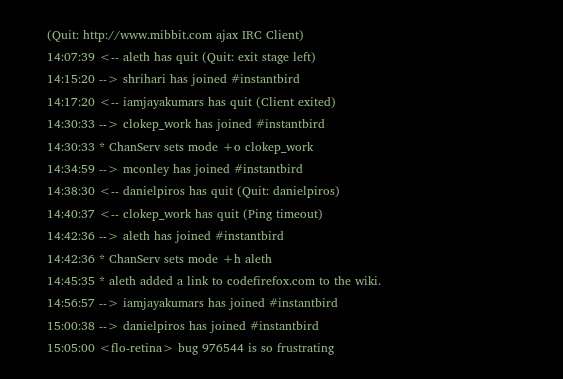(Quit: http://www.mibbit.com ajax IRC Client)
14:07:39 <-- aleth has quit (Quit: exit stage left)
14:15:20 --> shrihari has joined #instantbird
14:17:20 <-- iamjayakumars has quit (Client exited)
14:30:33 --> clokep_work has joined #instantbird
14:30:33 * ChanServ sets mode +o clokep_work
14:34:59 --> mconley has joined #instantbird
14:38:30 <-- danielpiros has quit (Quit: danielpiros)
14:40:37 <-- clokep_work has quit (Ping timeout)
14:42:36 --> aleth has joined #instantbird
14:42:36 * ChanServ sets mode +h aleth
14:45:35 * aleth added a link to codefirefox.com to the wiki.
14:56:57 --> iamjayakumars has joined #instantbird
15:00:38 --> danielpiros has joined #instantbird
15:05:00 <flo-retina> bug 976544 is so frustrating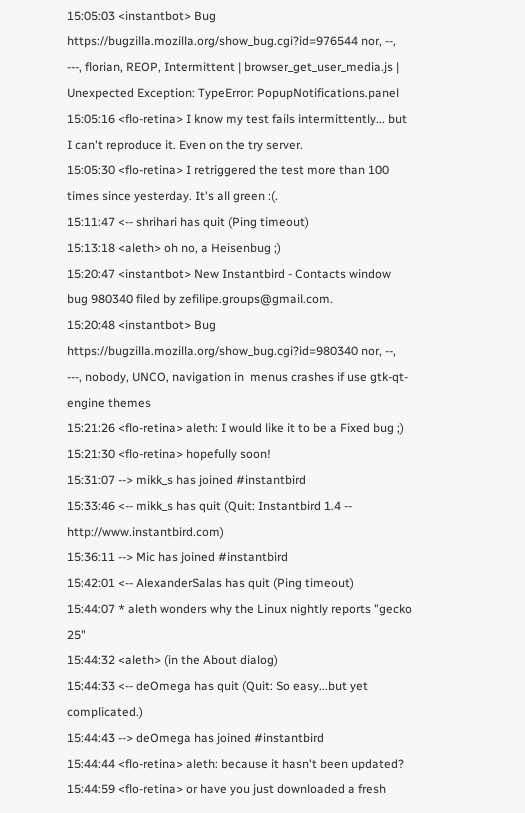15:05:03 <instantbot> Bug https://bugzilla.mozilla.org/show_bug.cgi?id=976544 nor, --, ---, florian, REOP, Intermittent | browser_get_user_media.js | Unexpected Exception: TypeError: PopupNotifications.panel
15:05:16 <flo-retina> I know my test fails intermittently... but I can't reproduce it. Even on the try server.
15:05:30 <flo-retina> I retriggered the test more than 100 times since yesterday. It's all green :(.
15:11:47 <-- shrihari has quit (Ping timeout)
15:13:18 <aleth> oh no, a Heisenbug ;)
15:20:47 <instantbot> New Instantbird - Contacts window bug 980340 filed by zefilipe.groups@gmail.com.
15:20:48 <instantbot> Bug https://bugzilla.mozilla.org/show_bug.cgi?id=980340 nor, --, ---, nobody, UNCO, navigation in  menus crashes if use gtk-qt-engine themes
15:21:26 <flo-retina> aleth: I would like it to be a Fixed bug ;)
15:21:30 <flo-retina> hopefully soon!
15:31:07 --> mikk_s has joined #instantbird
15:33:46 <-- mikk_s has quit (Quit: Instantbird 1.4 -- http://www.instantbird.com)
15:36:11 --> Mic has joined #instantbird
15:42:01 <-- AlexanderSalas has quit (Ping timeout)
15:44:07 * aleth wonders why the Linux nightly reports "gecko 25"
15:44:32 <aleth> (in the About dialog)
15:44:33 <-- deOmega has quit (Quit: So easy...but yet complicated.)
15:44:43 --> deOmega has joined #instantbird
15:44:44 <flo-retina> aleth: because it hasn't been updated?
15:44:59 <flo-retina> or have you just downloaded a fresh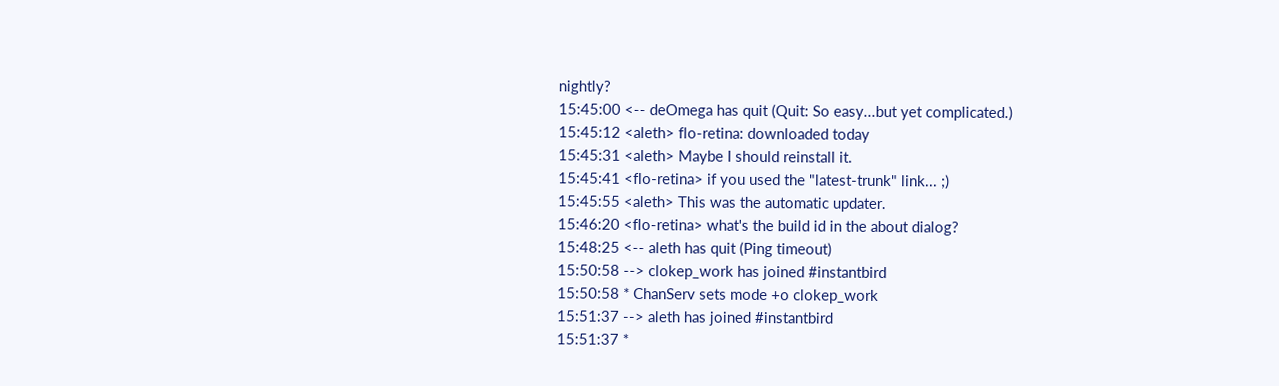nightly?
15:45:00 <-- deOmega has quit (Quit: So easy...but yet complicated.)
15:45:12 <aleth> flo-retina: downloaded today
15:45:31 <aleth> Maybe I should reinstall it.
15:45:41 <flo-retina> if you used the "latest-trunk" link... ;)
15:45:55 <aleth> This was the automatic updater.
15:46:20 <flo-retina> what's the build id in the about dialog?
15:48:25 <-- aleth has quit (Ping timeout)
15:50:58 --> clokep_work has joined #instantbird
15:50:58 * ChanServ sets mode +o clokep_work
15:51:37 --> aleth has joined #instantbird
15:51:37 *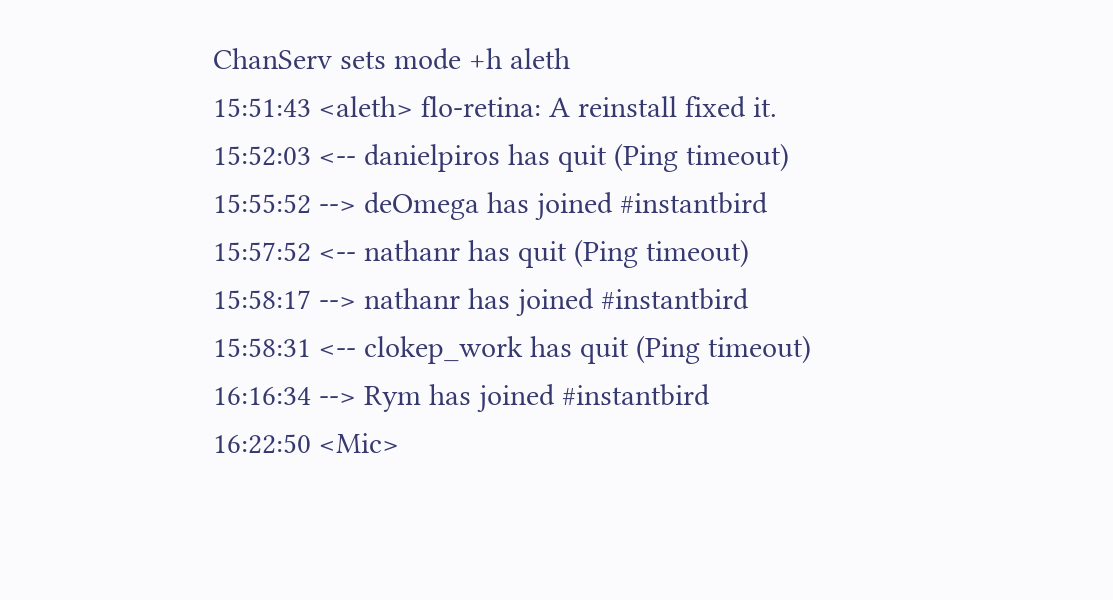ChanServ sets mode +h aleth
15:51:43 <aleth> flo-retina: A reinstall fixed it.
15:52:03 <-- danielpiros has quit (Ping timeout)
15:55:52 --> deOmega has joined #instantbird
15:57:52 <-- nathanr has quit (Ping timeout)
15:58:17 --> nathanr has joined #instantbird
15:58:31 <-- clokep_work has quit (Ping timeout)
16:16:34 --> Rym has joined #instantbird
16:22:50 <Mic>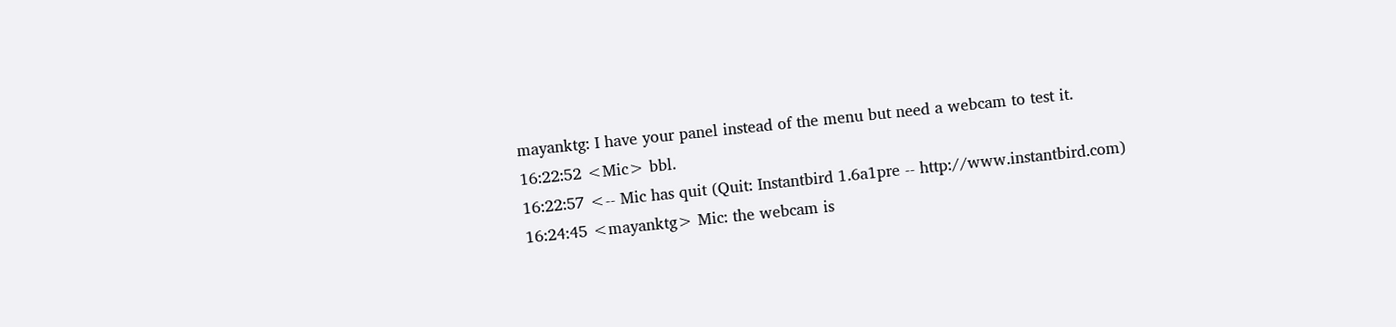mayanktg: I have your panel instead of the menu but need a webcam to test it.
16:22:52 <Mic> bbl.
16:22:57 <-- Mic has quit (Quit: Instantbird 1.6a1pre -- http://www.instantbird.com)
16:24:45 <mayanktg> Mic: the webcam is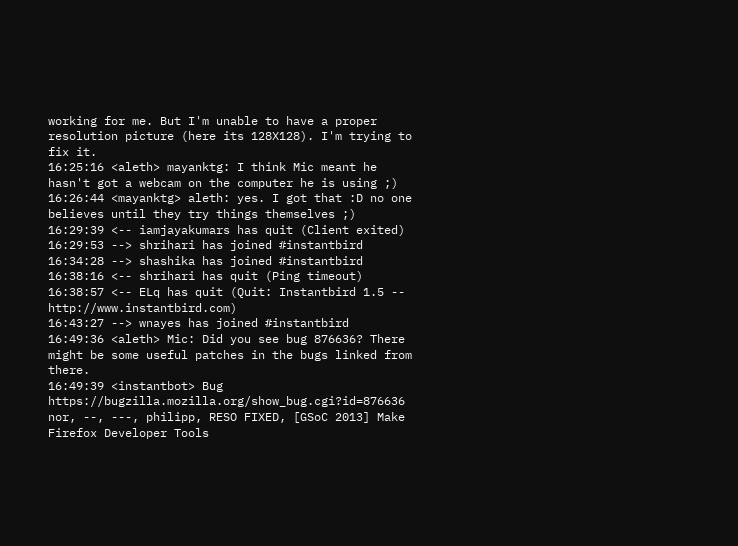working for me. But I'm unable to have a proper resolution picture (here its 128X128). I'm trying to fix it.
16:25:16 <aleth> mayanktg: I think Mic meant he hasn't got a webcam on the computer he is using ;)
16:26:44 <mayanktg> aleth: yes. I got that :D no one believes until they try things themselves ;)
16:29:39 <-- iamjayakumars has quit (Client exited)
16:29:53 --> shrihari has joined #instantbird
16:34:28 --> shashika has joined #instantbird
16:38:16 <-- shrihari has quit (Ping timeout)
16:38:57 <-- ELq has quit (Quit: Instantbird 1.5 -- http://www.instantbird.com)
16:43:27 --> wnayes has joined #instantbird
16:49:36 <aleth> Mic: Did you see bug 876636? There might be some useful patches in the bugs linked from there.
16:49:39 <instantbot> Bug https://bugzilla.mozilla.org/show_bug.cgi?id=876636 nor, --, ---, philipp, RESO FIXED, [GSoC 2013] Make Firefox Developer Tools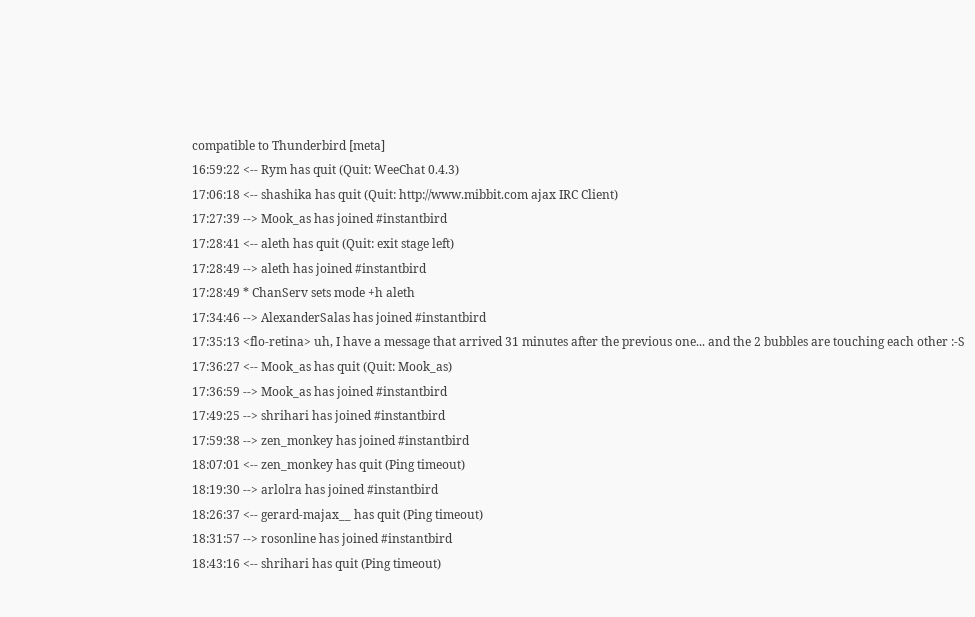compatible to Thunderbird [meta]
16:59:22 <-- Rym has quit (Quit: WeeChat 0.4.3)
17:06:18 <-- shashika has quit (Quit: http://www.mibbit.com ajax IRC Client)
17:27:39 --> Mook_as has joined #instantbird
17:28:41 <-- aleth has quit (Quit: exit stage left)
17:28:49 --> aleth has joined #instantbird
17:28:49 * ChanServ sets mode +h aleth
17:34:46 --> AlexanderSalas has joined #instantbird
17:35:13 <flo-retina> uh, I have a message that arrived 31 minutes after the previous one... and the 2 bubbles are touching each other :-S
17:36:27 <-- Mook_as has quit (Quit: Mook_as)
17:36:59 --> Mook_as has joined #instantbird
17:49:25 --> shrihari has joined #instantbird
17:59:38 --> zen_monkey has joined #instantbird
18:07:01 <-- zen_monkey has quit (Ping timeout)
18:19:30 --> arlolra has joined #instantbird
18:26:37 <-- gerard-majax__ has quit (Ping timeout)
18:31:57 --> rosonline has joined #instantbird
18:43:16 <-- shrihari has quit (Ping timeout)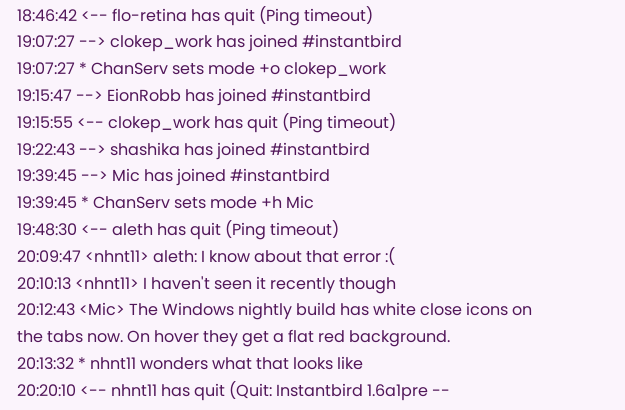18:46:42 <-- flo-retina has quit (Ping timeout)
19:07:27 --> clokep_work has joined #instantbird
19:07:27 * ChanServ sets mode +o clokep_work
19:15:47 --> EionRobb has joined #instantbird
19:15:55 <-- clokep_work has quit (Ping timeout)
19:22:43 --> shashika has joined #instantbird
19:39:45 --> Mic has joined #instantbird
19:39:45 * ChanServ sets mode +h Mic
19:48:30 <-- aleth has quit (Ping timeout)
20:09:47 <nhnt11> aleth: I know about that error :(
20:10:13 <nhnt11> I haven't seen it recently though
20:12:43 <Mic> The Windows nightly build has white close icons on the tabs now. On hover they get a flat red background.
20:13:32 * nhnt11 wonders what that looks like
20:20:10 <-- nhnt11 has quit (Quit: Instantbird 1.6a1pre --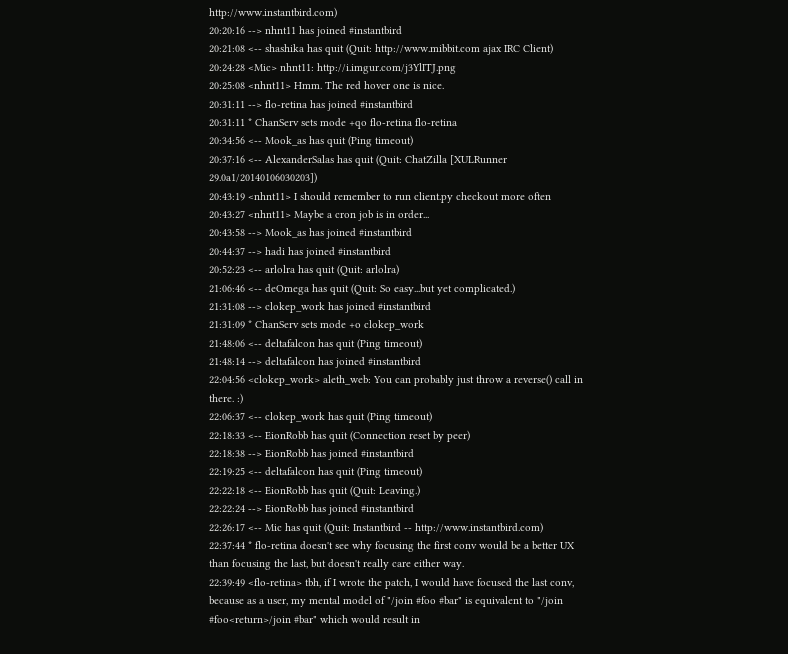http://www.instantbird.com)
20:20:16 --> nhnt11 has joined #instantbird
20:21:08 <-- shashika has quit (Quit: http://www.mibbit.com ajax IRC Client)
20:24:28 <Mic> nhnt11: http://i.imgur.com/j3YlITJ.png
20:25:08 <nhnt11> Hmm. The red hover one is nice.
20:31:11 --> flo-retina has joined #instantbird
20:31:11 * ChanServ sets mode +qo flo-retina flo-retina
20:34:56 <-- Mook_as has quit (Ping timeout)
20:37:16 <-- AlexanderSalas has quit (Quit: ChatZilla [XULRunner 29.0a1/20140106030203])
20:43:19 <nhnt11> I should remember to run client.py checkout more often
20:43:27 <nhnt11> Maybe a cron job is in order...
20:43:58 --> Mook_as has joined #instantbird
20:44:37 --> hadi has joined #instantbird
20:52:23 <-- arlolra has quit (Quit: arlolra)
21:06:46 <-- deOmega has quit (Quit: So easy...but yet complicated.)
21:31:08 --> clokep_work has joined #instantbird
21:31:09 * ChanServ sets mode +o clokep_work
21:48:06 <-- deltafalcon has quit (Ping timeout)
21:48:14 --> deltafalcon has joined #instantbird
22:04:56 <clokep_work> aleth_web: You can probably just throw a reverse() call in there. :)
22:06:37 <-- clokep_work has quit (Ping timeout)
22:18:33 <-- EionRobb has quit (Connection reset by peer)
22:18:38 --> EionRobb has joined #instantbird
22:19:25 <-- deltafalcon has quit (Ping timeout)
22:22:18 <-- EionRobb has quit (Quit: Leaving.)
22:22:24 --> EionRobb has joined #instantbird
22:26:17 <-- Mic has quit (Quit: Instantbird -- http://www.instantbird.com)
22:37:44 * flo-retina doesn't see why focusing the first conv would be a better UX than focusing the last, but doesn't really care either way.
22:39:49 <flo-retina> tbh, if I wrote the patch, I would have focused the last conv, because as a user, my mental model of "/join #foo #bar" is equivalent to "/join #foo<return>/join #bar" which would result in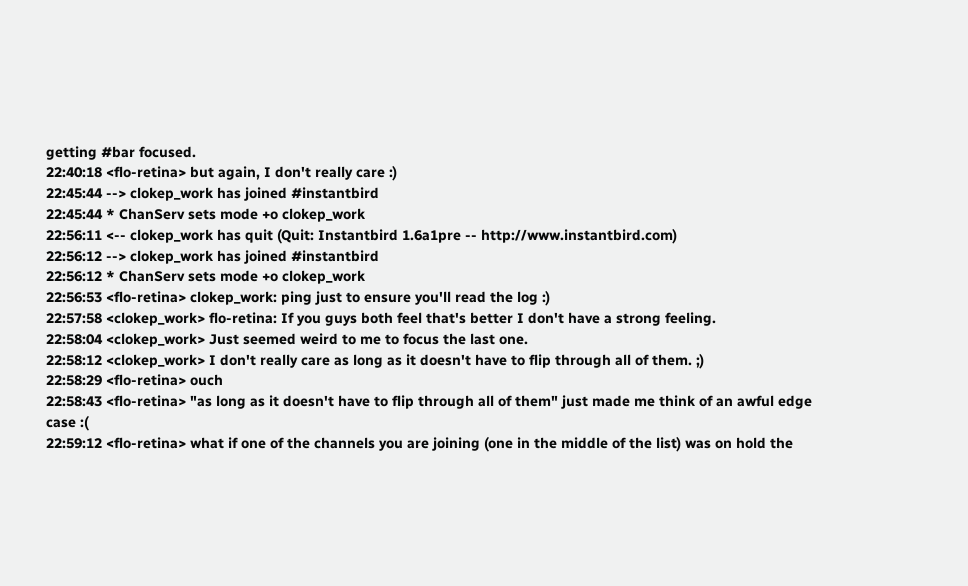getting #bar focused.
22:40:18 <flo-retina> but again, I don't really care :)
22:45:44 --> clokep_work has joined #instantbird
22:45:44 * ChanServ sets mode +o clokep_work
22:56:11 <-- clokep_work has quit (Quit: Instantbird 1.6a1pre -- http://www.instantbird.com)
22:56:12 --> clokep_work has joined #instantbird
22:56:12 * ChanServ sets mode +o clokep_work
22:56:53 <flo-retina> clokep_work: ping just to ensure you'll read the log :)
22:57:58 <clokep_work> flo-retina: If you guys both feel that's better I don't have a strong feeling.
22:58:04 <clokep_work> Just seemed weird to me to focus the last one.
22:58:12 <clokep_work> I don't really care as long as it doesn't have to flip through all of them. ;)
22:58:29 <flo-retina> ouch
22:58:43 <flo-retina> "as long as it doesn't have to flip through all of them" just made me think of an awful edge case :(
22:59:12 <flo-retina> what if one of the channels you are joining (one in the middle of the list) was on hold the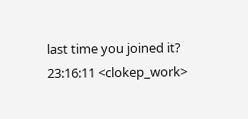last time you joined it?
23:16:11 <clokep_work>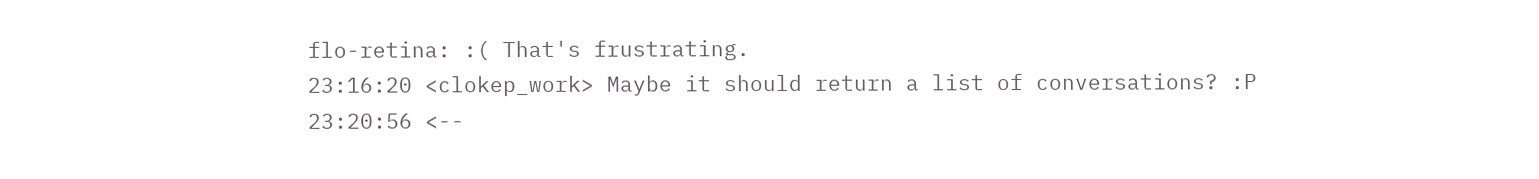flo-retina: :( That's frustrating.
23:16:20 <clokep_work> Maybe it should return a list of conversations? :P
23:20:56 <--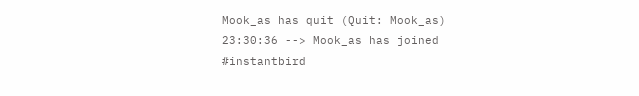Mook_as has quit (Quit: Mook_as)
23:30:36 --> Mook_as has joined #instantbird